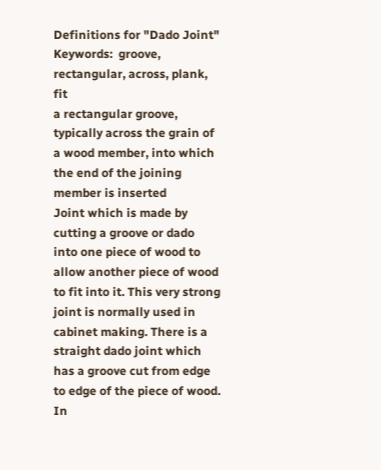Definitions for "Dado Joint"
Keywords:  groove, rectangular, across, plank, fit
a rectangular groove, typically across the grain of a wood member, into which the end of the joining member is inserted
Joint which is made by cutting a groove or dado into one piece of wood to allow another piece of wood to fit into it. This very strong joint is normally used in cabinet making. There is a straight dado joint which has a groove cut from edge to edge of the piece of wood. In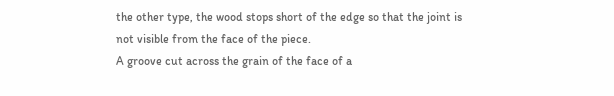the other type, the wood stops short of the edge so that the joint is not visible from the face of the piece.
A groove cut across the grain of the face of a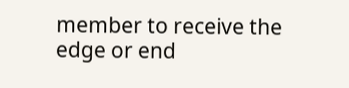member to receive the edge or end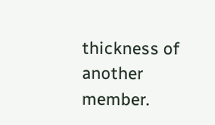thickness of another member.